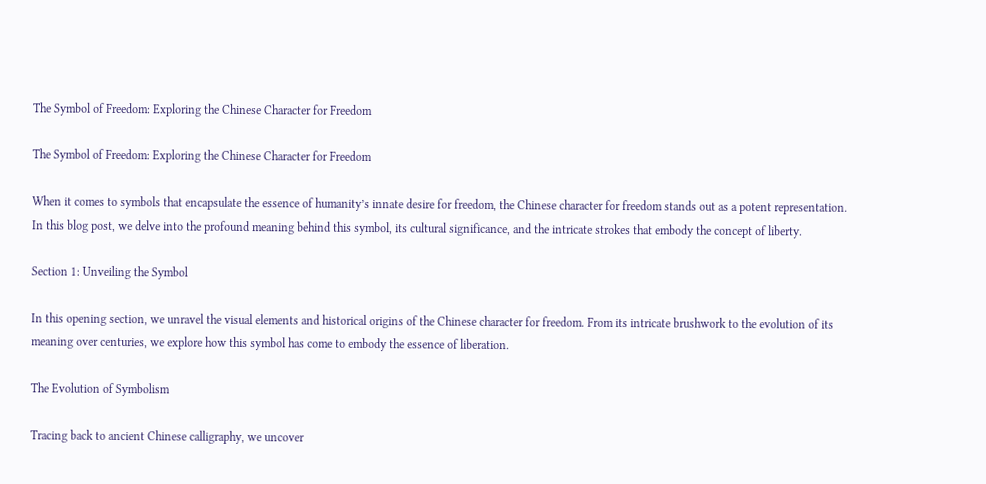The Symbol of Freedom: Exploring the Chinese Character for Freedom

The Symbol of Freedom: Exploring the Chinese Character for Freedom

When it comes to symbols that encapsulate the essence of humanity’s innate desire for freedom, the Chinese character for freedom stands out as a potent representation. In this blog post, we delve into the profound meaning behind this symbol, its cultural significance, and the intricate strokes that embody the concept of liberty.

Section 1: Unveiling the Symbol

In this opening section, we unravel the visual elements and historical origins of the Chinese character for freedom. From its intricate brushwork to the evolution of its meaning over centuries, we explore how this symbol has come to embody the essence of liberation.

The Evolution of Symbolism

Tracing back to ancient Chinese calligraphy, we uncover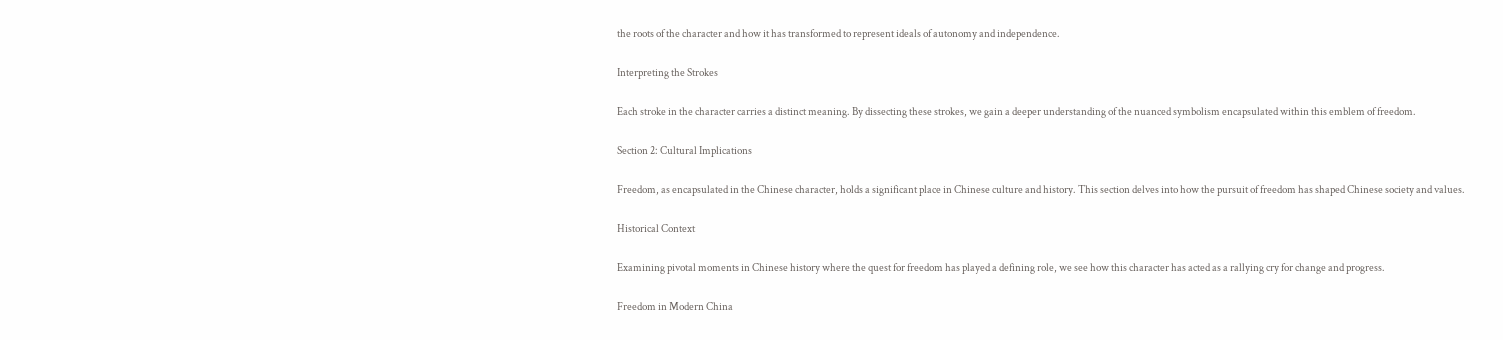the roots of the character and how it has transformed to represent ideals of autonomy and independence.

Interpreting the Strokes

Each stroke in the character carries a distinct meaning. By dissecting these strokes, we gain a deeper understanding of the nuanced symbolism encapsulated within this emblem of freedom.

Section 2: Cultural Implications

Freedom, as encapsulated in the Chinese character, holds a significant place in Chinese culture and history. This section delves into how the pursuit of freedom has shaped Chinese society and values.

Historical Context

Examining pivotal moments in Chinese history where the quest for freedom has played a defining role, we see how this character has acted as a rallying cry for change and progress.

Freedom in Modern China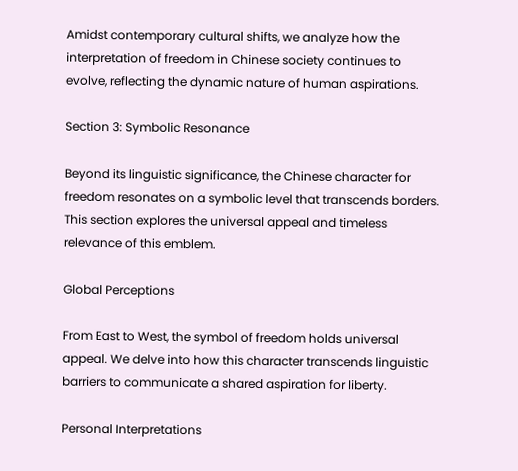Amidst contemporary cultural shifts, we analyze how the interpretation of freedom in Chinese society continues to evolve, reflecting the dynamic nature of human aspirations.

Section 3: Symbolic Resonance

Beyond its linguistic significance, the Chinese character for freedom resonates on a symbolic level that transcends borders. This section explores the universal appeal and timeless relevance of this emblem.

Global Perceptions

From East to West, the symbol of freedom holds universal appeal. We delve into how this character transcends linguistic barriers to communicate a shared aspiration for liberty.

Personal Interpretations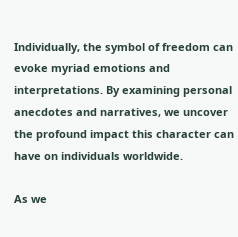Individually, the symbol of freedom can evoke myriad emotions and interpretations. By examining personal anecdotes and narratives, we uncover the profound impact this character can have on individuals worldwide.

As we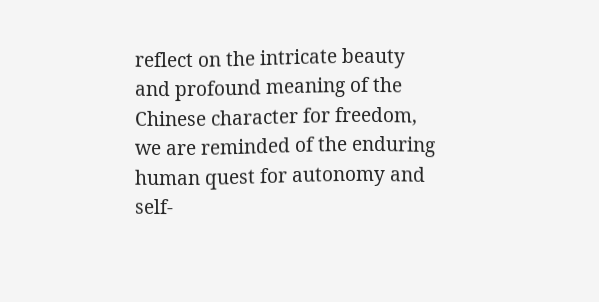reflect on the intricate beauty and profound meaning of the Chinese character for freedom, we are reminded of the enduring human quest for autonomy and self-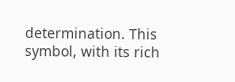determination. This symbol, with its rich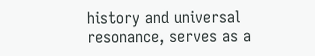history and universal resonance, serves as a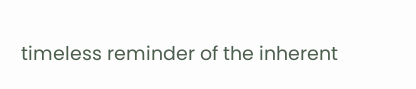timeless reminder of the inherent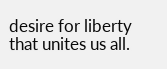desire for liberty that unites us all.